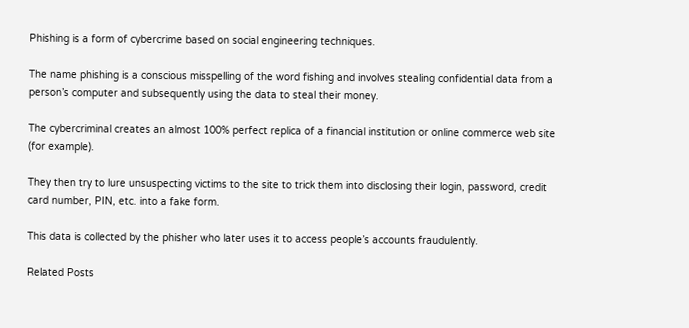Phishing is a form of cybercrime based on social engineering techniques.

The name phishing is a conscious misspelling of the word fishing and involves stealing confidential data from a person’s computer and subsequently using the data to steal their money.

The cybercriminal creates an almost 100% perfect replica of a financial institution or online commerce web site (for example).

They then try to lure unsuspecting victims to the site to trick them into disclosing their login, password, credit card number, PIN, etc. into a fake form.

This data is collected by the phisher who later uses it to access people’s accounts fraudulently.

Related Posts